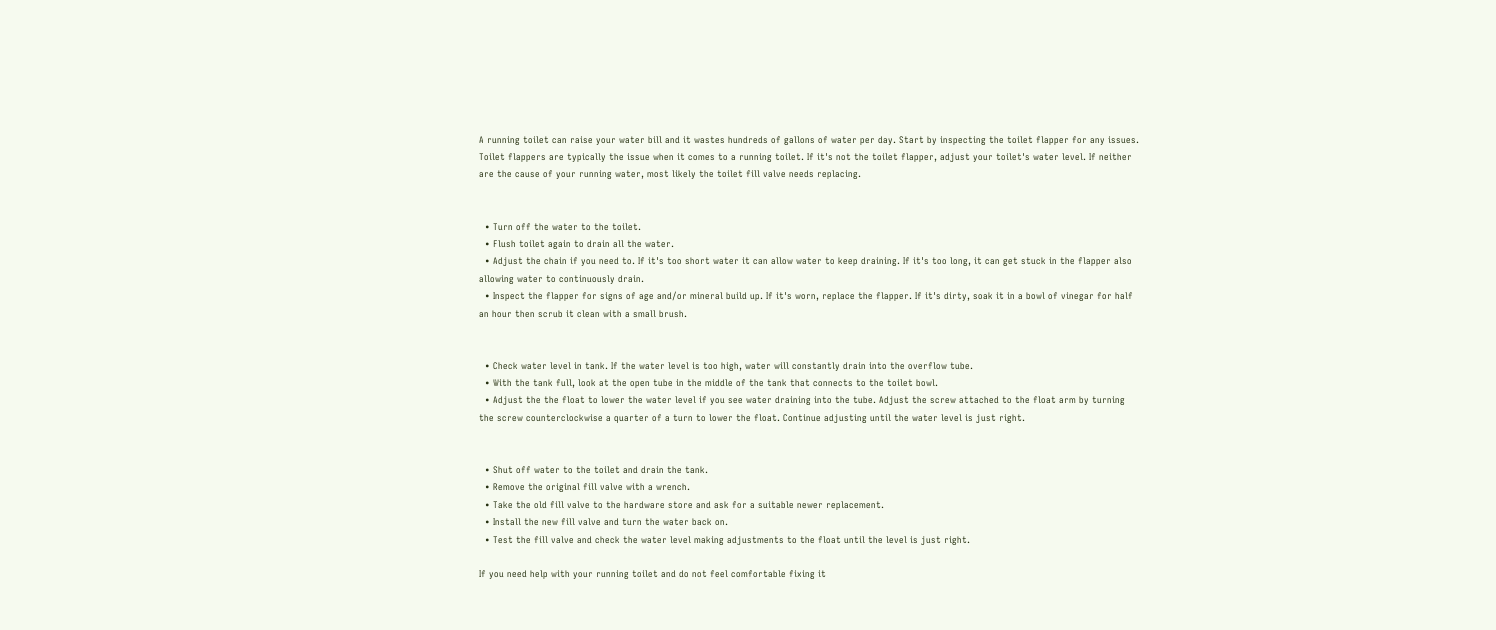A running toilet can raise your water bill and it wastes hundreds of gallons of water per day. Start by inspecting the toilet flapper for any issues. Toilet flappers are typically the issue when it comes to a running toilet. If it's not the toilet flapper, adjust your toilet's water level. If neither are the cause of your running water, most likely the toilet fill valve needs replacing.


  • Turn off the water to the toilet.
  • Flush toilet again to drain all the water.
  • Adjust the chain if you need to. If it's too short water it can allow water to keep draining. If it's too long, it can get stuck in the flapper also allowing water to continuously drain.
  • Inspect the flapper for signs of age and/or mineral build up. If it's worn, replace the flapper. If it's dirty, soak it in a bowl of vinegar for half an hour then scrub it clean with a small brush.


  • Check water level in tank. If the water level is too high, water will constantly drain into the overflow tube.
  • With the tank full, look at the open tube in the middle of the tank that connects to the toilet bowl.
  • Adjust the the float to lower the water level if you see water draining into the tube. Adjust the screw attached to the float arm by turning the screw counterclockwise a quarter of a turn to lower the float. Continue adjusting until the water level is just right.


  • Shut off water to the toilet and drain the tank.
  • Remove the original fill valve with a wrench.
  • Take the old fill valve to the hardware store and ask for a suitable newer replacement.
  • Install the new fill valve and turn the water back on.
  • Test the fill valve and check the water level making adjustments to the float until the level is just right.

If you need help with your running toilet and do not feel comfortable fixing it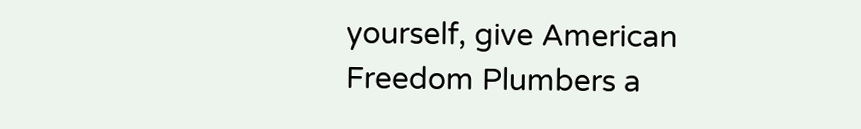yourself, give American Freedom Plumbers a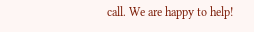call. We are happy to help!